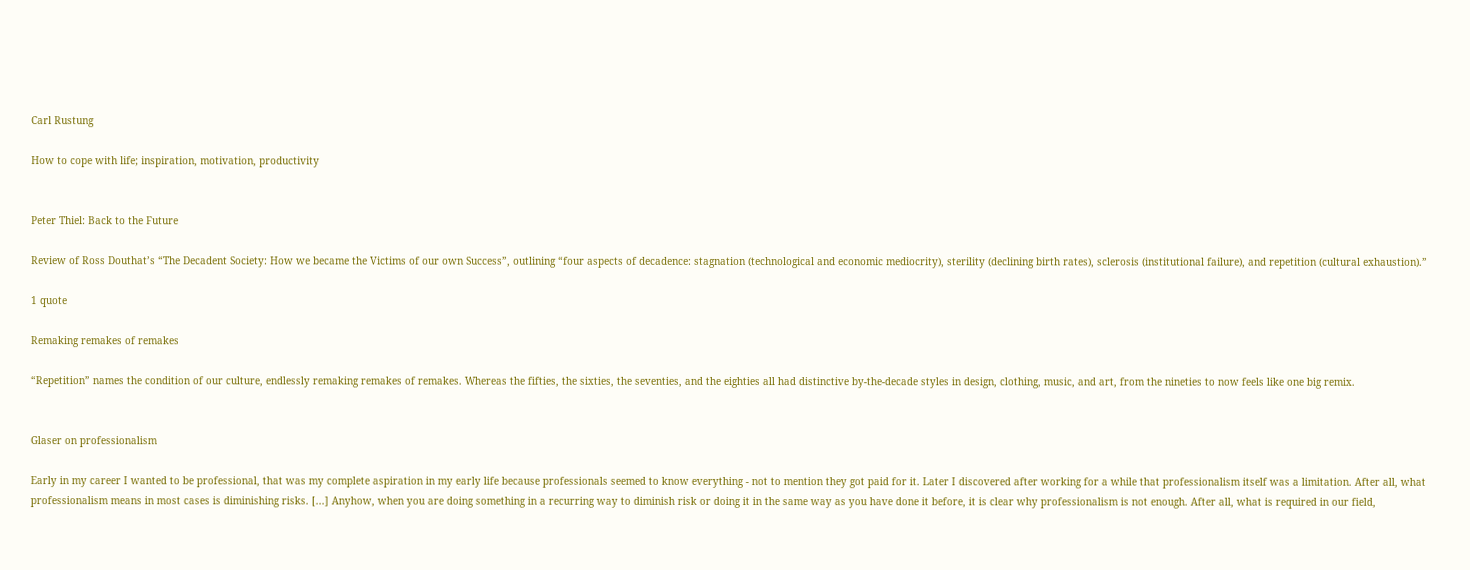Carl Rustung

How to cope with life; inspiration, motivation, productivity


Peter Thiel: Back to the Future

Review of Ross Douthat’s “The Decadent Society: How we became the Victims of our own Success”, outlining “four aspects of decadence: stagnation (technological and economic mediocrity), sterility (declining birth rates), sclerosis (institutional failure), and repetition (cultural exhaustion).”

1 quote

Remaking remakes of remakes

“Repetition” names the condition of our culture, endlessly remaking remakes of remakes. Whereas the fifties, the sixties, the seventies, and the eighties all had distinctive by-the-decade styles in design, clothing, music, and art, from the nineties to now feels like one big remix.


Glaser on professionalism

Early in my career I wanted to be professional, that was my complete aspiration in my early life because professionals seemed to know everything - not to mention they got paid for it. Later I discovered after working for a while that professionalism itself was a limitation. After all, what professionalism means in most cases is diminishing risks. [...] Anyhow, when you are doing something in a recurring way to diminish risk or doing it in the same way as you have done it before, it is clear why professionalism is not enough. After all, what is required in our field,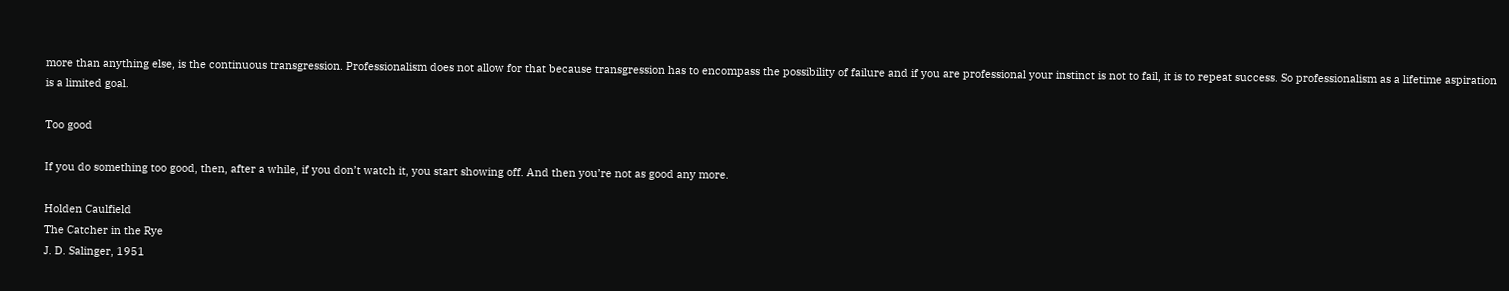more than anything else, is the continuous transgression. Professionalism does not allow for that because transgression has to encompass the possibility of failure and if you are professional your instinct is not to fail, it is to repeat success. So professionalism as a lifetime aspiration is a limited goal.

Too good

If you do something too good, then, after a while, if you don’t watch it, you start showing off. And then you’re not as good any more.

Holden Caulfield
The Catcher in the Rye
J. D. Salinger, 1951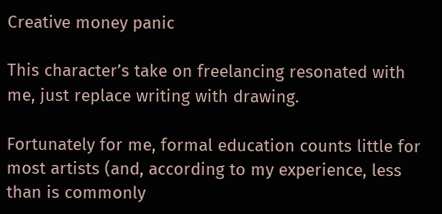Creative money panic

This character’s take on freelancing resonated with me, just replace writing with drawing.

Fortunately for me, formal education counts little for most artists (and, according to my experience, less than is commonly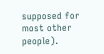supposed for most other people).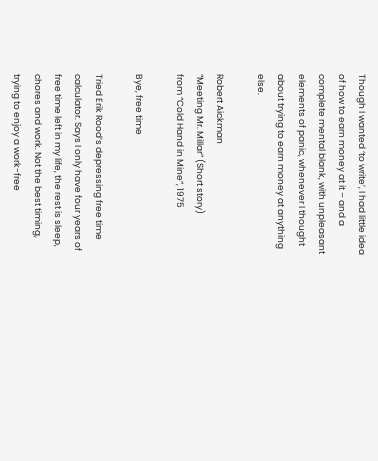Though I wanted ‘to write’, I had little idea of how to earn money at it – and a complete mental blank, with unpleasant elements of panic, whenever I thought about trying to earn money at anything else.

Robert Aickman
“Meeting Mr. Millar” (Short story)
from “Cold Hand in Mine”, 1975

Bye, free time

Tried Erik Rood’s depressing free time calculator. Says I only have four years of free time left in my life, the rest is sleep, chores and work. Not the best timing, trying to enjoy a work-free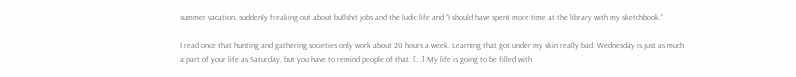summer vacation, suddenly freaking out about bullshit jobs and the ludic life and “I should have spent more time at the library with my sketchbook.”

I read once that hunting and gathering societies only work about 20 hours a week. Learning that got under my skin really bad. Wednesday is just as much a part of your life as Saturday, but you have to remind people of that. [...] My life is going to be filled with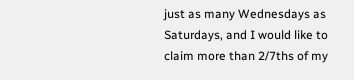just as many Wednesdays as Saturdays, and I would like to claim more than 2/7ths of my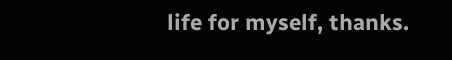life for myself, thanks.